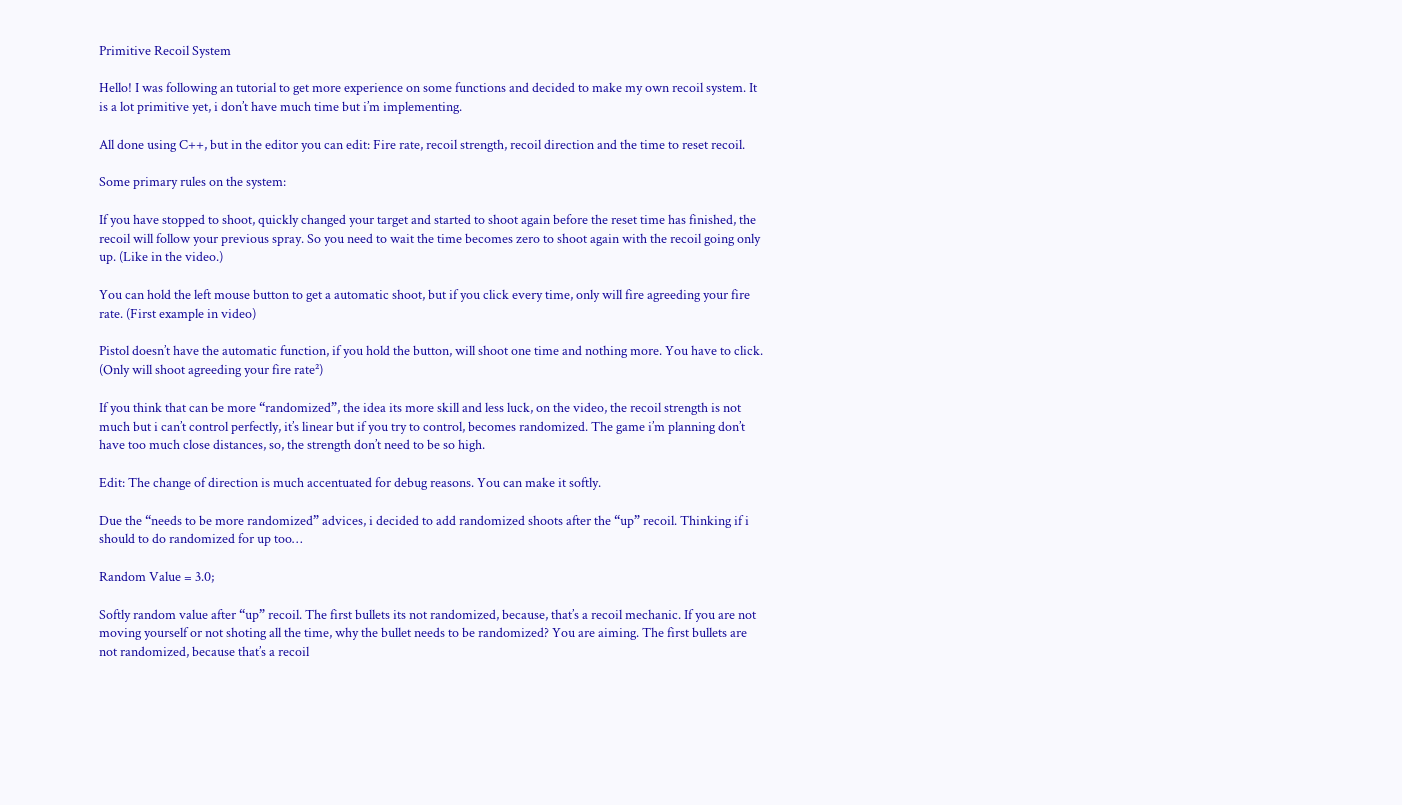Primitive Recoil System

Hello! I was following an tutorial to get more experience on some functions and decided to make my own recoil system. It is a lot primitive yet, i don’t have much time but i’m implementing.

All done using C++, but in the editor you can edit: Fire rate, recoil strength, recoil direction and the time to reset recoil.

Some primary rules on the system:

If you have stopped to shoot, quickly changed your target and started to shoot again before the reset time has finished, the recoil will follow your previous spray. So you need to wait the time becomes zero to shoot again with the recoil going only up. (Like in the video.)

You can hold the left mouse button to get a automatic shoot, but if you click every time, only will fire agreeding your fire rate. (First example in video)

Pistol doesn’t have the automatic function, if you hold the button, will shoot one time and nothing more. You have to click. (Only will shoot agreeding your fire rate²)

If you think that can be more “randomized”, the idea its more skill and less luck, on the video, the recoil strength is not much but i can’t control perfectly, it’s linear but if you try to control, becomes randomized. The game i’m planning don’t have too much close distances, so, the strength don’t need to be so high.

Edit: The change of direction is much accentuated for debug reasons. You can make it softly.

Due the “needs to be more randomized” advices, i decided to add randomized shoots after the “up” recoil. Thinking if i should to do randomized for up too…

Random Value = 3.0;

Softly random value after “up” recoil. The first bullets its not randomized, because, that’s a recoil mechanic. If you are not moving yourself or not shoting all the time, why the bullet needs to be randomized? You are aiming. The first bullets are not randomized, because that’s a recoil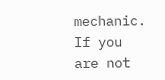mechanic. If you are not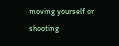moving yourself or shooting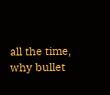all the time, why bullet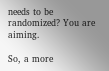needs to be randomized? You are aiming.

So, a more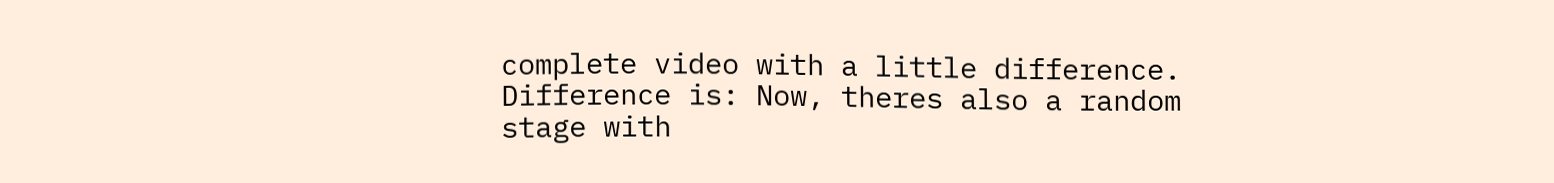complete video with a little difference. Difference is: Now, theres also a random stage with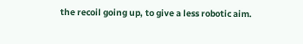the recoil going up, to give a less robotic aim.